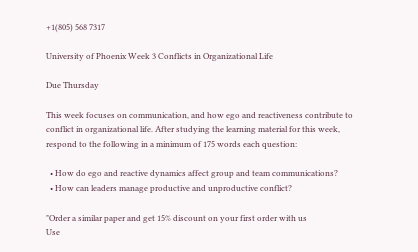+1(805) 568 7317

University of Phoenix Week 3 Conflicts in Organizational Life

Due Thursday

This week focuses on communication, and how ego and reactiveness contribute to conflict in organizational life. After studying the learning material for this week, respond to the following in a minimum of 175 words each question:

  • How do ego and reactive dynamics affect group and team communications?
  • How can leaders manage productive and unproductive conflict?

"Order a similar paper and get 15% discount on your first order with us
Use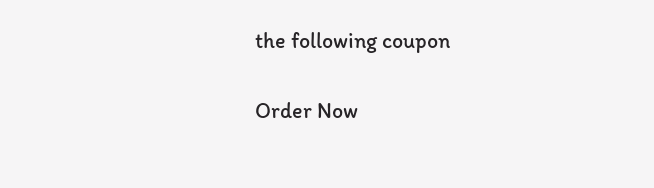the following coupon

Order Now